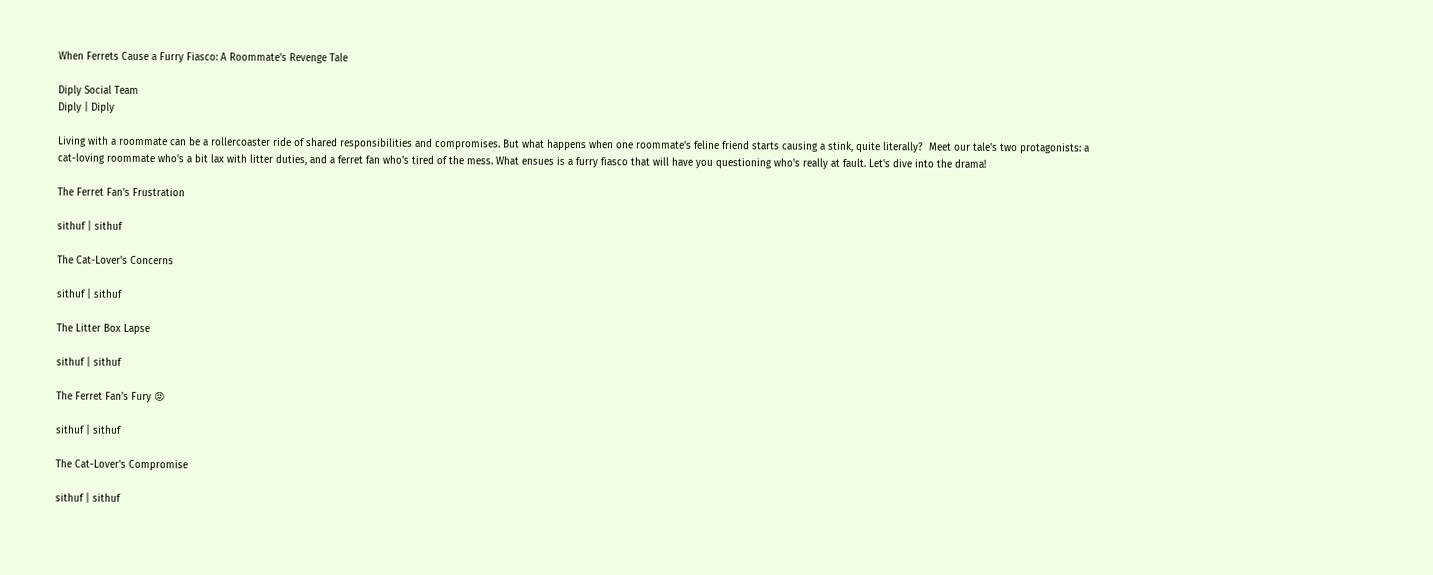When Ferrets Cause a Furry Fiasco: A Roommate's Revenge Tale

Diply Social Team
Diply | Diply

Living with a roommate can be a rollercoaster ride of shared responsibilities and compromises. But what happens when one roommate's feline friend starts causing a stink, quite literally?  Meet our tale's two protagonists: a cat-loving roommate who's a bit lax with litter duties, and a ferret fan who's tired of the mess. What ensues is a furry fiasco that will have you questioning who's really at fault. Let's dive into the drama!

The Ferret Fan's Frustration

sithuf | sithuf

The Cat-Lover's Concerns

sithuf | sithuf

The Litter Box Lapse

sithuf | sithuf

The Ferret Fan's Fury 😡

sithuf | sithuf

The Cat-Lover's Compromise

sithuf | sithuf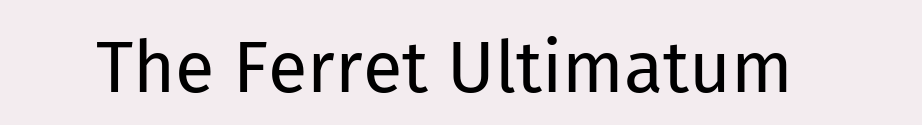The Ferret Ultimatum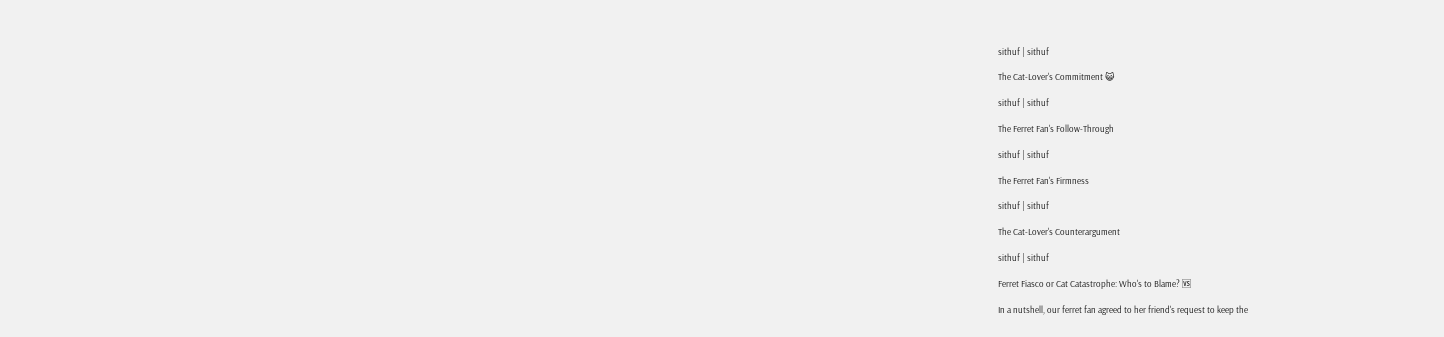sithuf | sithuf

The Cat-Lover's Commitment 😺

sithuf | sithuf

The Ferret Fan's Follow-Through

sithuf | sithuf

The Ferret Fan's Firmness

sithuf | sithuf

The Cat-Lover's Counterargument

sithuf | sithuf

Ferret Fiasco or Cat Catastrophe: Who's to Blame? 🆚

In a nutshell, our ferret fan agreed to her friend's request to keep the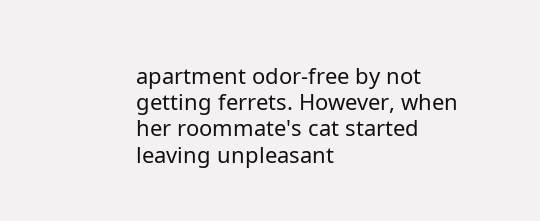apartment odor-free by not getting ferrets. However, when her roommate's cat started leaving unpleasant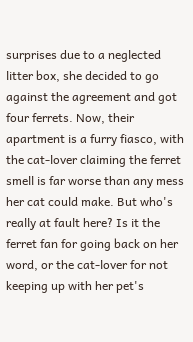surprises due to a neglected litter box, she decided to go against the agreement and got four ferrets. Now, their apartment is a furry fiasco, with the cat-lover claiming the ferret smell is far worse than any mess her cat could make. But who's really at fault here? Is it the ferret fan for going back on her word, or the cat-lover for not keeping up with her pet's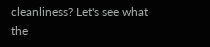cleanliness? Let's see what the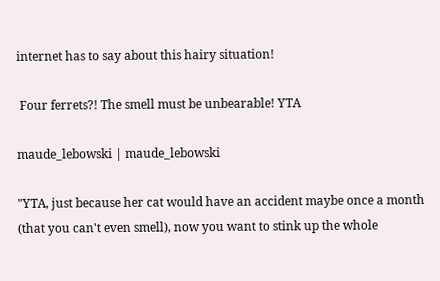internet has to say about this hairy situation!

 Four ferrets?! The smell must be unbearable! YTA

maude_lebowski | maude_lebowski

"YTA, just because her cat would have an accident maybe once a month (that you can't even smell), now you want to stink up the whole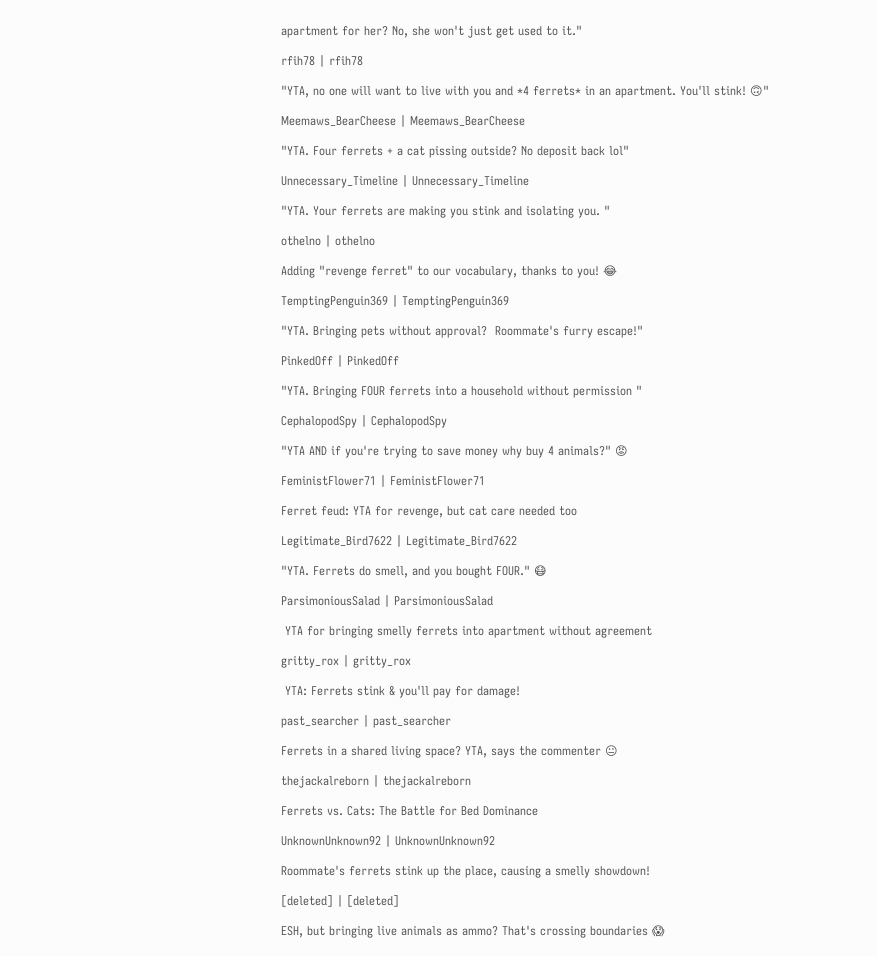apartment for her? No, she won't just get used to it."

rfih78 | rfih78

"YTA, no one will want to live with you and *4 ferrets* in an apartment. You'll stink! 🙃"

Meemaws_BearCheese | Meemaws_BearCheese

"YTA. Four ferrets + a cat pissing outside? No deposit back lol"

Unnecessary_Timeline | Unnecessary_Timeline

"YTA. Your ferrets are making you stink and isolating you. "

othelno | othelno

Adding "revenge ferret" to our vocabulary, thanks to you! 😂

TemptingPenguin369 | TemptingPenguin369

"YTA. Bringing pets without approval?  Roommate's furry escape!"

PinkedOff | PinkedOff

"YTA. Bringing FOUR ferrets into a household without permission "

CephalopodSpy | CephalopodSpy

"YTA AND if you're trying to save money why buy 4 animals?" 😡

FeministFlower71 | FeministFlower71

Ferret feud: YTA for revenge, but cat care needed too

Legitimate_Bird7622 | Legitimate_Bird7622

"YTA. Ferrets do smell, and you bought FOUR." 😷

ParsimoniousSalad | ParsimoniousSalad

 YTA for bringing smelly ferrets into apartment without agreement

gritty_rox | gritty_rox

 YTA: Ferrets stink & you'll pay for damage!

past_searcher | past_searcher

Ferrets in a shared living space? YTA, says the commenter 😐

thejackalreborn | thejackalreborn

Ferrets vs. Cats: The Battle for Bed Dominance

UnknownUnknown92 | UnknownUnknown92

Roommate's ferrets stink up the place, causing a smelly showdown!

[deleted] | [deleted]

ESH, but bringing live animals as ammo? That's crossing boundaries 😱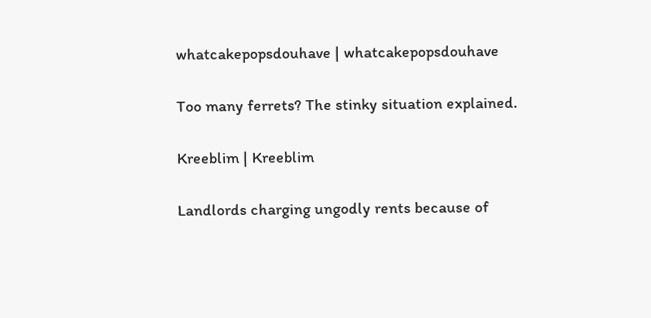whatcakepopsdouhave | whatcakepopsdouhave

Too many ferrets? The stinky situation explained.

Kreeblim | Kreeblim

Landlords charging ungodly rents because of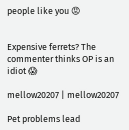people like you 😡


Expensive ferrets? The commenter thinks OP is an idiot 😱

mellow20207 | mellow20207

Pet problems lead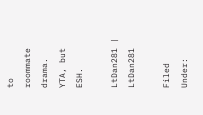to roommate drama. YTA, but ESH.

LtDan281 | LtDan281

Filed Under: